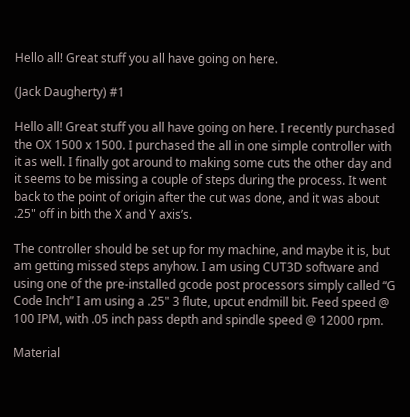Hello all! Great stuff you all have going on here.

(Jack Daugherty) #1

Hello all! Great stuff you all have going on here. I recently purchased the OX 1500 x 1500. I purchased the all in one simple controller with it as well. I finally got around to making some cuts the other day and it seems to be missing a couple of steps during the process. It went back to the point of origin after the cut was done, and it was about .25" off in bith the X and Y axis’s.

The controller should be set up for my machine, and maybe it is, but am getting missed steps anyhow. I am using CUT3D software and using one of the pre-installed gcode post processors simply called “G Code Inch” I am using a .25" 3 flute, upcut endmill bit. Feed speed @ 100 IPM, with .05 inch pass depth and spindle speed @ 12000 rpm.

Material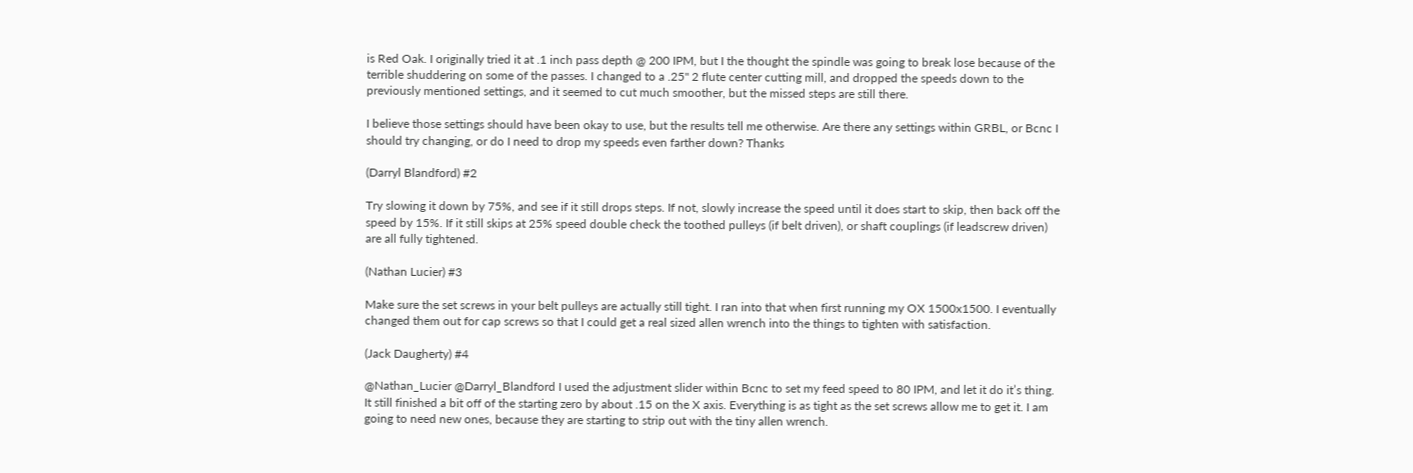is Red Oak. I originally tried it at .1 inch pass depth @ 200 IPM, but I the thought the spindle was going to break lose because of the terrible shuddering on some of the passes. I changed to a .25" 2 flute center cutting mill, and dropped the speeds down to the previously mentioned settings, and it seemed to cut much smoother, but the missed steps are still there.

I believe those settings should have been okay to use, but the results tell me otherwise. Are there any settings within GRBL, or Bcnc I should try changing, or do I need to drop my speeds even farther down? Thanks

(Darryl Blandford) #2

Try slowing it down by 75%, and see if it still drops steps. If not, slowly increase the speed until it does start to skip, then back off the speed by 15%. If it still skips at 25% speed double check the toothed pulleys (if belt driven), or shaft couplings (if leadscrew driven) are all fully tightened.

(Nathan Lucier) #3

Make sure the set screws in your belt pulleys are actually still tight. I ran into that when first running my OX 1500x1500. I eventually changed them out for cap screws so that I could get a real sized allen wrench into the things to tighten with satisfaction.

(Jack Daugherty) #4

@Nathan_Lucier @Darryl_Blandford I used the adjustment slider within Bcnc to set my feed speed to 80 IPM, and let it do it’s thing. It still finished a bit off of the starting zero by about .15 on the X axis. Everything is as tight as the set screws allow me to get it. I am going to need new ones, because they are starting to strip out with the tiny allen wrench.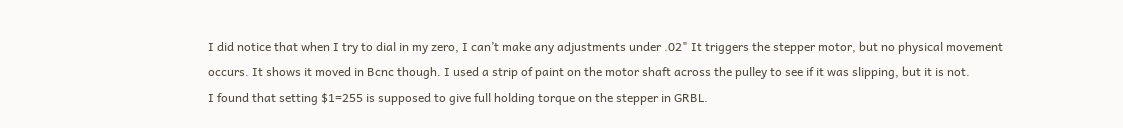I did notice that when I try to dial in my zero, I can’t make any adjustments under .02" It triggers the stepper motor, but no physical movement occurs. It shows it moved in Bcnc though. I used a strip of paint on the motor shaft across the pulley to see if it was slipping, but it is not.
I found that setting $1=255 is supposed to give full holding torque on the stepper in GRBL.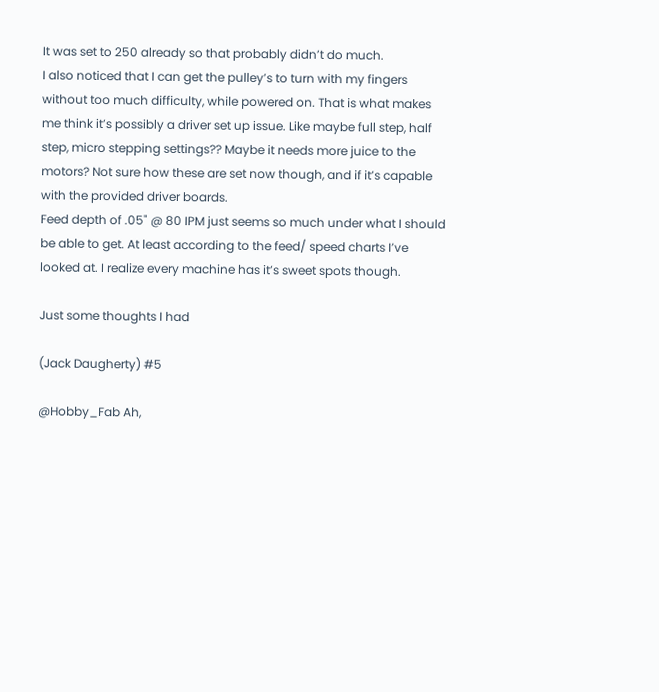It was set to 250 already so that probably didn’t do much.
I also noticed that I can get the pulley’s to turn with my fingers without too much difficulty, while powered on. That is what makes me think it’s possibly a driver set up issue. Like maybe full step, half step, micro stepping settings?? Maybe it needs more juice to the motors? Not sure how these are set now though, and if it’s capable with the provided driver boards.
Feed depth of .05" @ 80 IPM just seems so much under what I should be able to get. At least according to the feed/ speed charts I’ve looked at. I realize every machine has it’s sweet spots though.

Just some thoughts I had

(Jack Daugherty) #5

@Hobby_Fab Ah,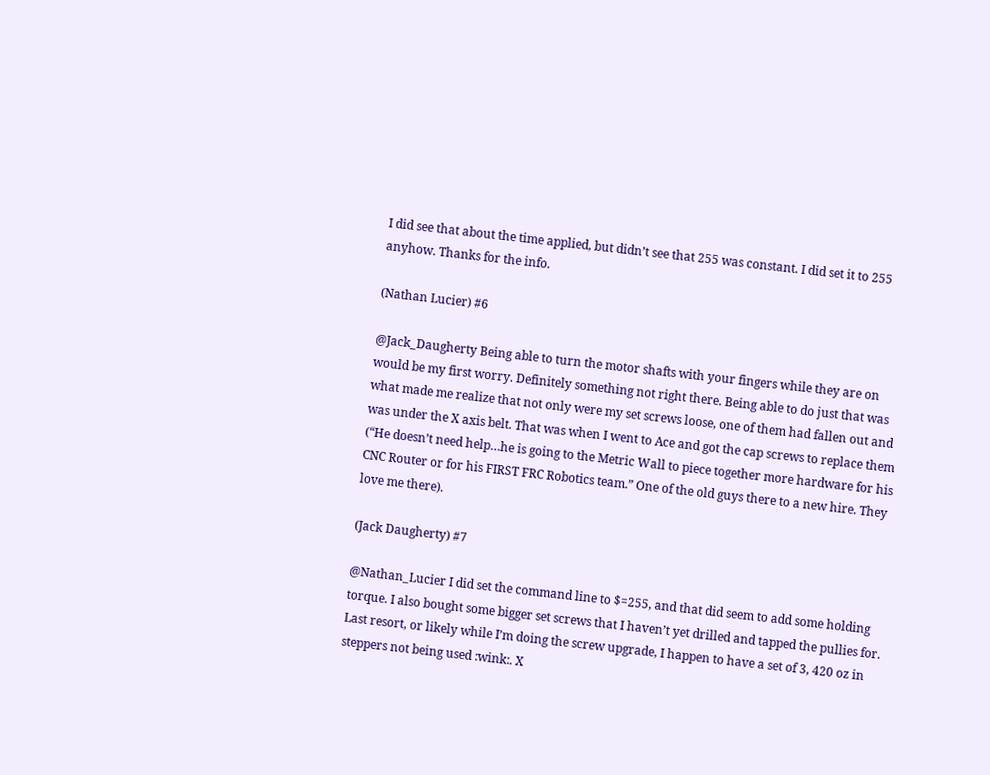I did see that about the time applied, but didn’t see that 255 was constant. I did set it to 255 anyhow. Thanks for the info.

(Nathan Lucier) #6

@Jack_Daugherty Being able to turn the motor shafts with your fingers while they are on would be my first worry. Definitely something not right there. Being able to do just that was what made me realize that not only were my set screws loose, one of them had fallen out and was under the X axis belt. That was when I went to Ace and got the cap screws to replace them (“He doesn’t need help…he is going to the Metric Wall to piece together more hardware for his CNC Router or for his FIRST FRC Robotics team.” One of the old guys there to a new hire. They love me there).

(Jack Daugherty) #7

@Nathan_Lucier I did set the command line to $=255, and that did seem to add some holding torque. I also bought some bigger set screws that I haven’t yet drilled and tapped the pullies for. Last resort, or likely while I’m doing the screw upgrade, I happen to have a set of 3, 420 oz in steppers not being used :wink:. X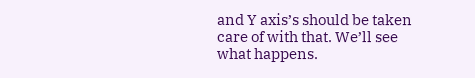and Y axis’s should be taken care of with that. We’ll see what happens.